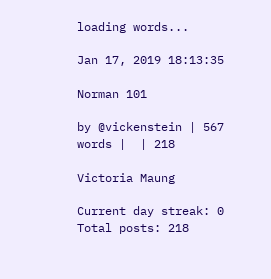loading words...

Jan 17, 2019 18:13:35

Norman 101

by @vickenstein | 567 words |  | 218

Victoria Maung

Current day streak: 0
Total posts: 218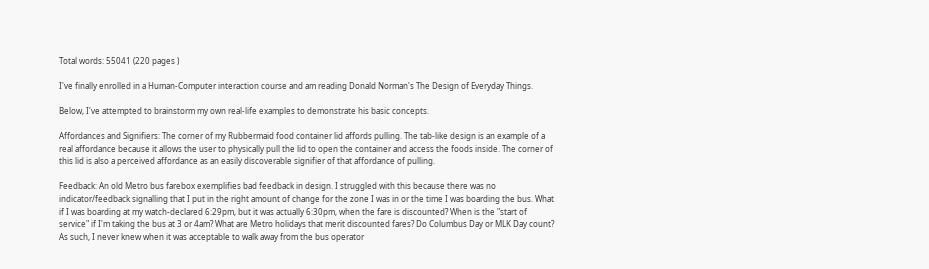Total words: 55041 (220 pages )

I've finally enrolled in a Human-Computer interaction course and am reading Donald Norman's The Design of Everyday Things.

Below, I've attempted to brainstorm my own real-life examples to demonstrate his basic concepts.

Affordances and Signifiers: The corner of my Rubbermaid food container lid affords pulling. The tab-like design is an example of a real affordance because it allows the user to physically pull the lid to open the container and access the foods inside. The corner of this lid is also a perceived affordance as an easily discoverable signifier of that affordance of pulling.

Feedback: An old Metro bus farebox exemplifies bad feedback in design. I struggled with this because there was no indicator/feedback signalling that I put in the right amount of change for the zone I was in or the time I was boarding the bus. What if I was boarding at my watch-declared 6:29pm, but it was actually 6:30pm, when the fare is discounted? When is the "start of service" if I'm taking the bus at 3 or 4am? What are Metro holidays that merit discounted fares? Do Columbus Day or MLK Day count? As such, I never knew when it was acceptable to walk away from the bus operator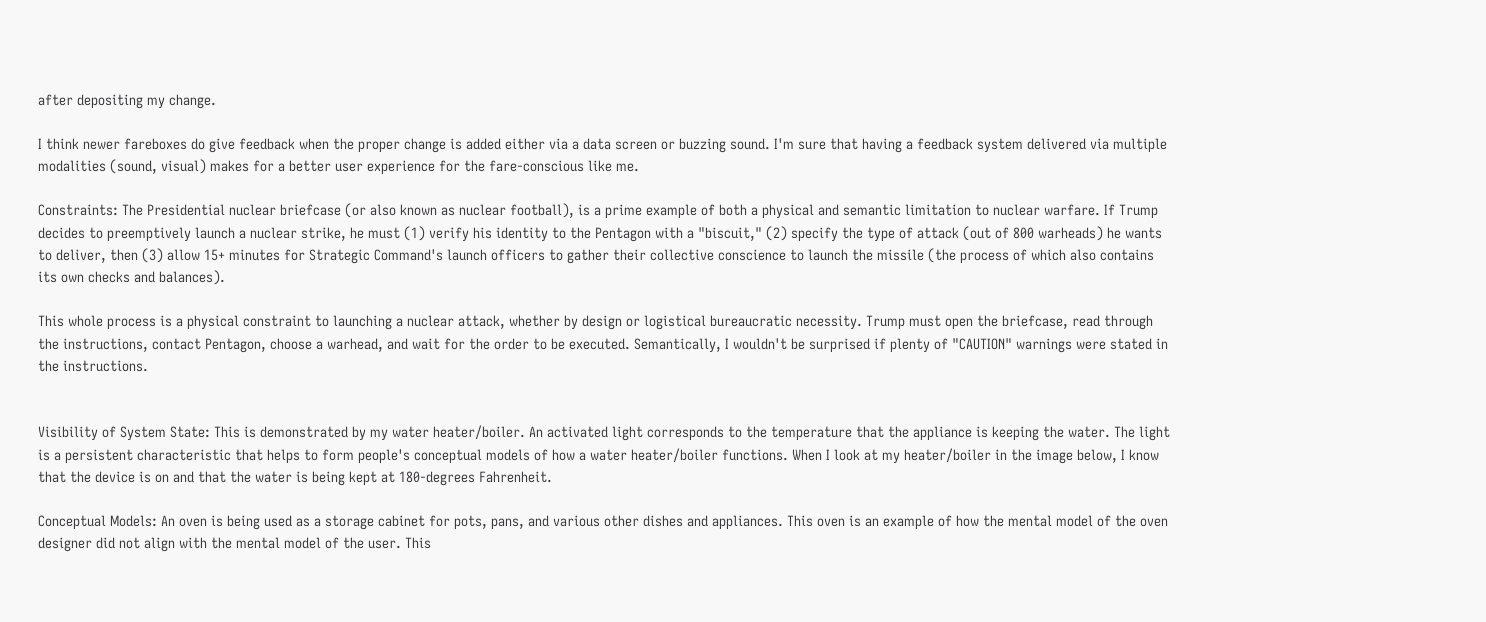after depositing my change.

I think newer fareboxes do give feedback when the proper change is added either via a data screen or buzzing sound. I'm sure that having a feedback system delivered via multiple modalities (sound, visual) makes for a better user experience for the fare-conscious like me.

Constraints: The Presidential nuclear briefcase (or also known as nuclear football), is a prime example of both a physical and semantic limitation to nuclear warfare. If Trump decides to preemptively launch a nuclear strike, he must (1) verify his identity to the Pentagon with a "biscuit," (2) specify the type of attack (out of 800 warheads) he wants to deliver, then (3) allow 15+ minutes for Strategic Command's launch officers to gather their collective conscience to launch the missile (the process of which also contains its own checks and balances).

This whole process is a physical constraint to launching a nuclear attack, whether by design or logistical bureaucratic necessity. Trump must open the briefcase, read through the instructions, contact Pentagon, choose a warhead, and wait for the order to be executed. Semantically, I wouldn't be surprised if plenty of "CAUTION" warnings were stated in the instructions.


Visibility of System State: This is demonstrated by my water heater/boiler. An activated light corresponds to the temperature that the appliance is keeping the water. The light is a persistent characteristic that helps to form people's conceptual models of how a water heater/boiler functions. When I look at my heater/boiler in the image below, I know that the device is on and that the water is being kept at 180-degrees Fahrenheit.

Conceptual Models: An oven is being used as a storage cabinet for pots, pans, and various other dishes and appliances. This oven is an example of how the mental model of the oven designer did not align with the mental model of the user. This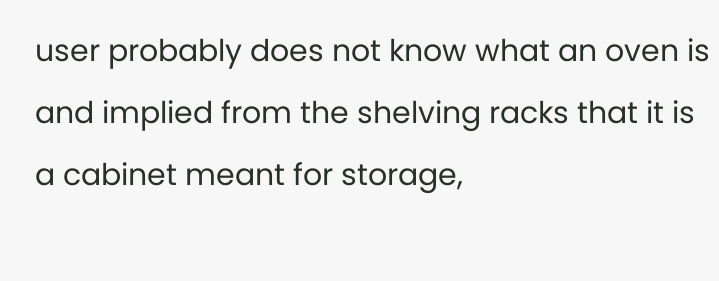user probably does not know what an oven is and implied from the shelving racks that it is a cabinet meant for storage,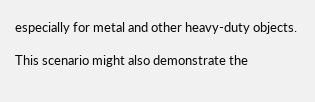especially for metal and other heavy-duty objects.

This scenario might also demonstrate the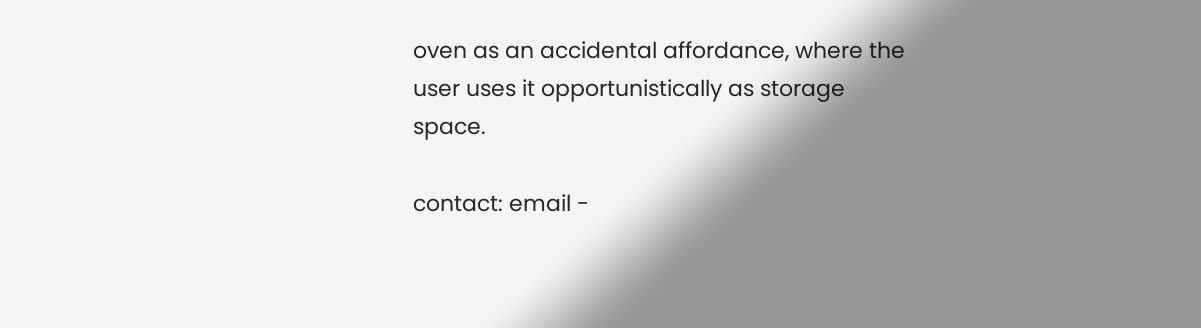oven as an accidental affordance, where the user uses it opportunistically as storage space.

contact: email -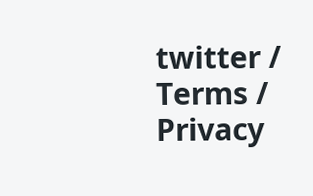twitter / Terms / Privacy